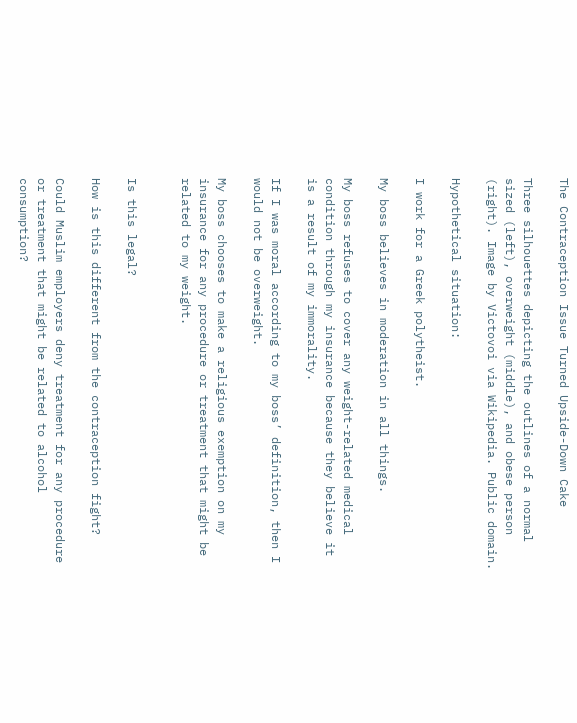The Contraception Issue Turned Upside-Down Cake

Three silhouettes depicting the outlines of a normal sized (left), overweight (middle), and obese person (right). Image by Victovoi via Wikipedia. Public domain.

Hypothetical situation:

I work for a Greek polytheist.

My boss believes in moderation in all things.

My boss refuses to cover any weight-related medical condition through my insurance because they believe it is a result of my immorality.

If I was moral according to my boss’ definition, then I would not be overweight.

My boss chooses to make a religious exemption on my insurance for any procedure or treatment that might be related to my weight.


Is this legal?

How is this different from the contraception fight?

Could Muslim employers deny treatment for any procedure or treatment that might be related to alcohol consumption?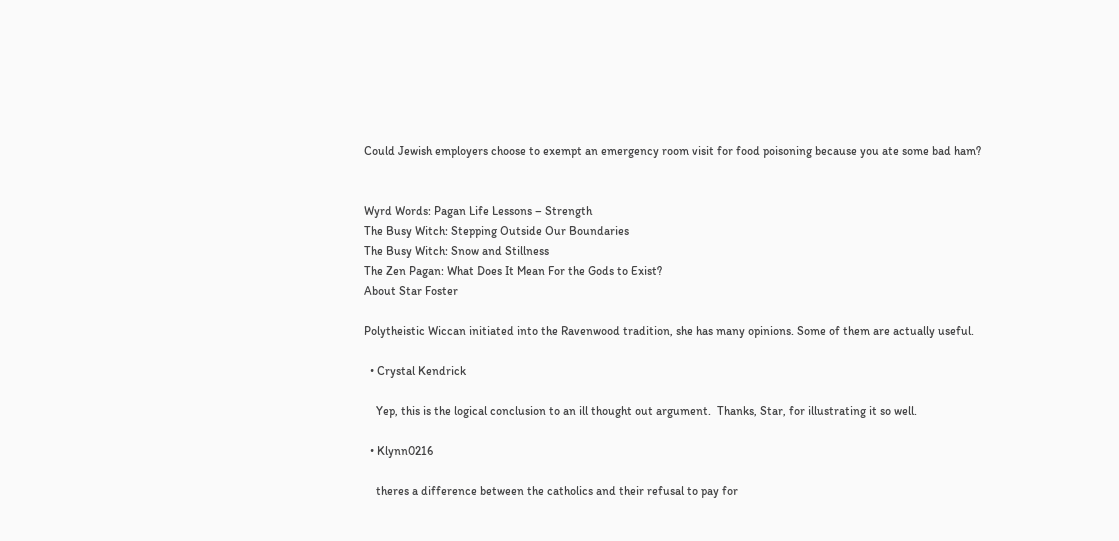Could Jewish employers choose to exempt an emergency room visit for food poisoning because you ate some bad ham?


Wyrd Words: Pagan Life Lessons – Strength
The Busy Witch: Stepping Outside Our Boundaries
The Busy Witch: Snow and Stillness
The Zen Pagan: What Does It Mean For the Gods to Exist?
About Star Foster

Polytheistic Wiccan initiated into the Ravenwood tradition, she has many opinions. Some of them are actually useful.

  • Crystal Kendrick

    Yep, this is the logical conclusion to an ill thought out argument.  Thanks, Star, for illustrating it so well.

  • Klynn0216

    theres a difference between the catholics and their refusal to pay for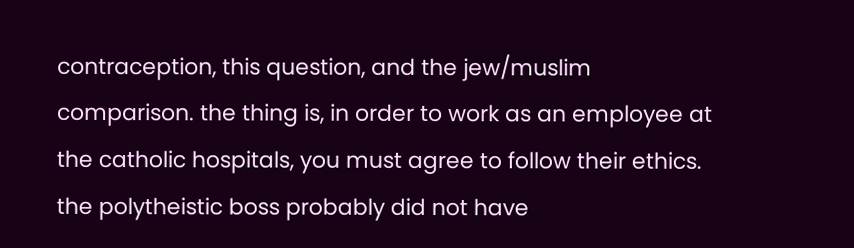contraception, this question, and the jew/muslim comparison. the thing is, in order to work as an employee at the catholic hospitals, you must agree to follow their ethics. the polytheistic boss probably did not have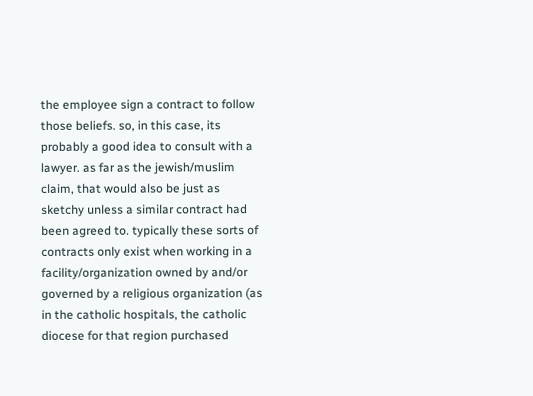the employee sign a contract to follow those beliefs. so, in this case, its probably a good idea to consult with a lawyer. as far as the jewish/muslim claim, that would also be just as sketchy unless a similar contract had been agreed to. typically these sorts of contracts only exist when working in a facility/organization owned by and/or governed by a religious organization (as in the catholic hospitals, the catholic diocese for that region purchased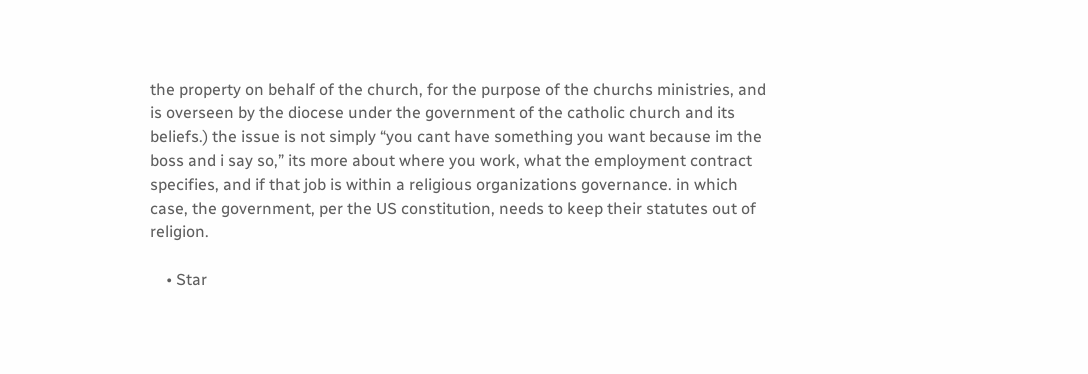the property on behalf of the church, for the purpose of the churchs ministries, and is overseen by the diocese under the government of the catholic church and its beliefs.) the issue is not simply “you cant have something you want because im the boss and i say so,” its more about where you work, what the employment contract specifies, and if that job is within a religious organizations governance. in which case, the government, per the US constitution, needs to keep their statutes out of religion.

    • Star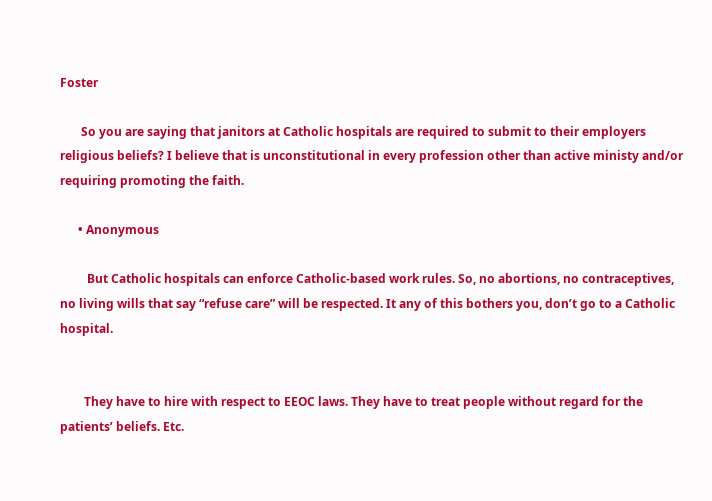Foster

       So you are saying that janitors at Catholic hospitals are required to submit to their employers religious beliefs? I believe that is unconstitutional in every profession other than active ministy and/or requiring promoting the faith.

      • Anonymous

         But Catholic hospitals can enforce Catholic-based work rules. So, no abortions, no contraceptives, no living wills that say “refuse care” will be respected. It any of this bothers you, don’t go to a Catholic hospital.


        They have to hire with respect to EEOC laws. They have to treat people without regard for the patients’ beliefs. Etc.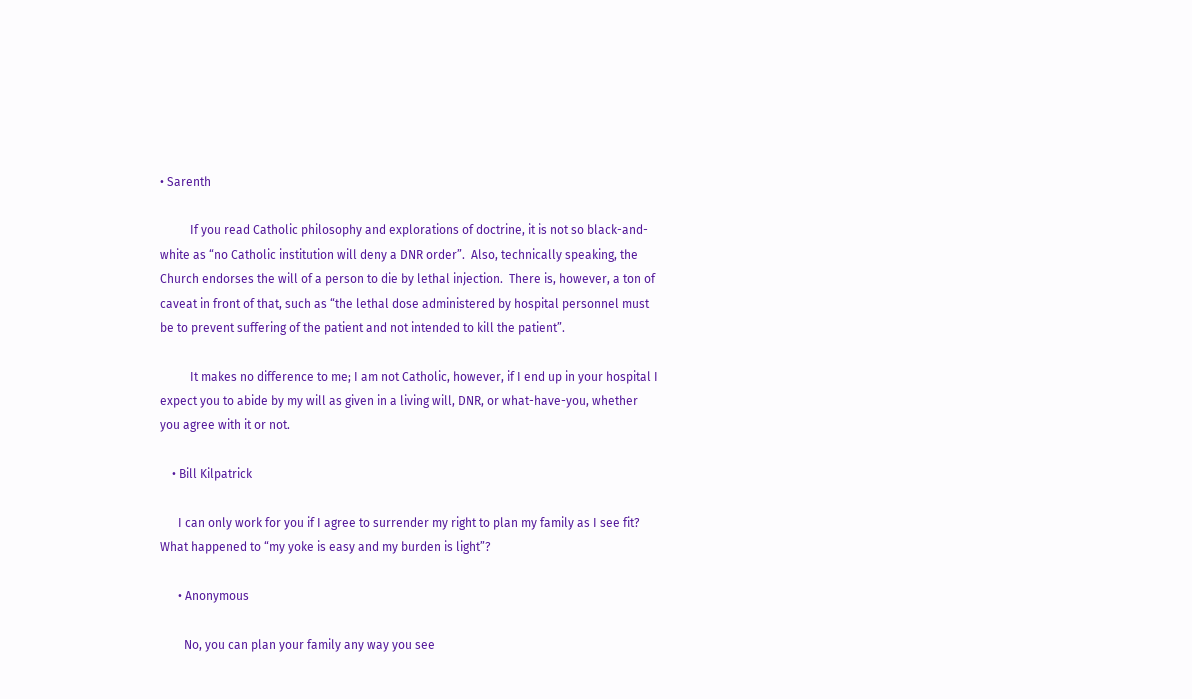• Sarenth

          If you read Catholic philosophy and explorations of doctrine, it is not so black-and-white as “no Catholic institution will deny a DNR order”.  Also, technically speaking, the Church endorses the will of a person to die by lethal injection.  There is, however, a ton of caveat in front of that, such as “the lethal dose administered by hospital personnel must be to prevent suffering of the patient and not intended to kill the patient”.

          It makes no difference to me; I am not Catholic, however, if I end up in your hospital I expect you to abide by my will as given in a living will, DNR, or what-have-you, whether you agree with it or not.

    • Bill Kilpatrick

      I can only work for you if I agree to surrender my right to plan my family as I see fit?  What happened to “my yoke is easy and my burden is light”?

      • Anonymous

        No, you can plan your family any way you see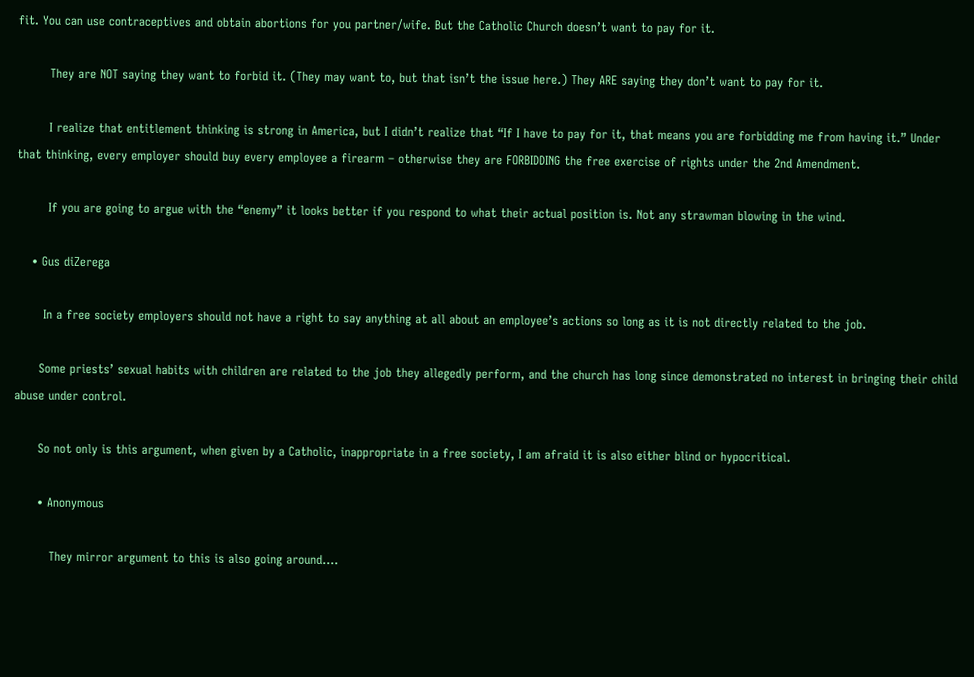fit. You can use contraceptives and obtain abortions for you partner/wife. But the Catholic Church doesn’t want to pay for it.

        They are NOT saying they want to forbid it. (They may want to, but that isn’t the issue here.) They ARE saying they don’t want to pay for it.

        I realize that entitlement thinking is strong in America, but I didn’t realize that “If I have to pay for it, that means you are forbidding me from having it.” Under that thinking, every employer should buy every employee a firearm – otherwise they are FORBIDDING the free exercise of rights under the 2nd Amendment.

        If you are going to argue with the “enemy” it looks better if you respond to what their actual position is. Not any strawman blowing in the wind.

    • Gus diZerega

       In a free society employers should not have a right to say anything at all about an employee’s actions so long as it is not directly related to the job.

      Some priests’ sexual habits with children are related to the job they allegedly perform, and the church has long since demonstrated no interest in bringing their child abuse under control.

      So not only is this argument, when given by a Catholic, inappropriate in a free society, I am afraid it is also either blind or hypocritical.

      • Anonymous

         They mirror argument to this is also going around….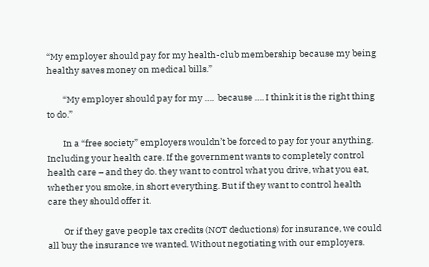“My employer should pay for my health-club membership because my being healthy saves money on medical bills.”

        “My employer should pay for my ….  because …. I think it is the right thing to do.”

        In a “free society” employers wouldn’t be forced to pay for your anything. Including your health care. If the government wants to completely control health care – and they do. they want to control what you drive, what you eat, whether you smoke, in short everything. But if they want to control health care they should offer it.

        Or if they gave people tax credits (NOT deductions) for insurance, we could all buy the insurance we wanted. Without negotiating with our employers.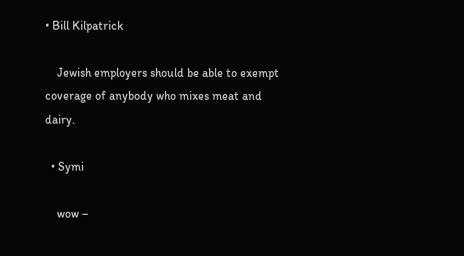• Bill Kilpatrick

    Jewish employers should be able to exempt coverage of anybody who mixes meat and dairy.

  • Symi

    wow –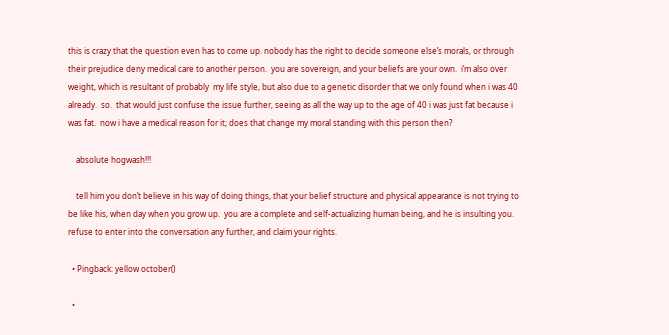this is crazy that the question even has to come up. nobody has the right to decide someone else’s morals, or through their prejudice deny medical care to another person.  you are sovereign, and your beliefs are your own.  i’m also over weight, which is resultant of probably  my life style, but also due to a genetic disorder that we only found when i was 40 already.  so.  that would just confuse the issue further, seeing as all the way up to the age of 40 i was just fat because i was fat.  now i have a medical reason for it; does that change my moral standing with this person then?

    absolute hogwash!!!

    tell him you don’t believe in his way of doing things, that your belief structure and physical appearance is not trying to be like his, when day when you grow up.  you are a complete and self-actualizing human being, and he is insulting you.  refuse to enter into the conversation any further, and claim your rights.

  • Pingback: yellow october()

  •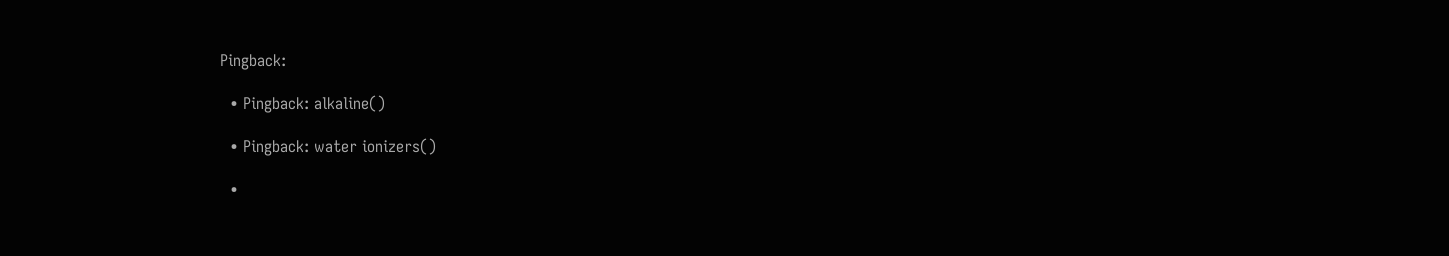Pingback:

  • Pingback: alkaline()

  • Pingback: water ionizers()

  •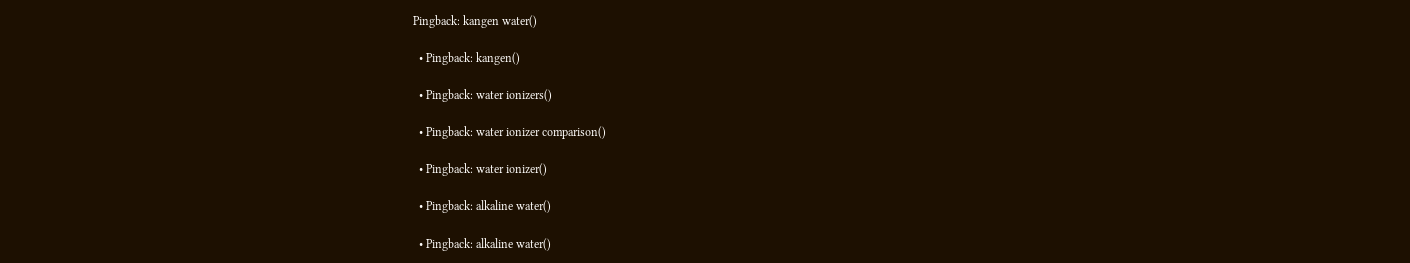Pingback: kangen water()

  • Pingback: kangen()

  • Pingback: water ionizers()

  • Pingback: water ionizer comparison()

  • Pingback: water ionizer()

  • Pingback: alkaline water()

  • Pingback: alkaline water()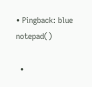• Pingback: blue notepad()

  •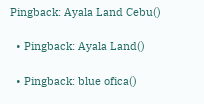Pingback: Ayala Land Cebu()

  • Pingback: Ayala Land()

  • Pingback: blue ofica()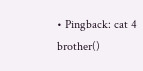• Pingback: cat 4 brother()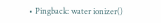• Pingback: water ionizer()